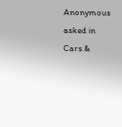Anonymous asked in Cars &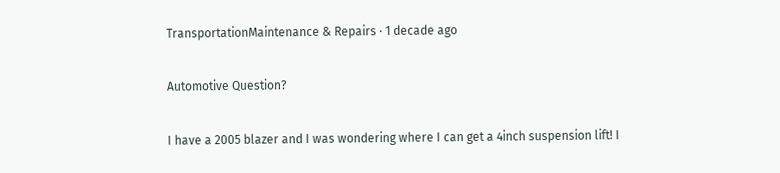TransportationMaintenance & Repairs · 1 decade ago

Automotive Question?

I have a 2005 blazer and I was wondering where I can get a 4inch suspension lift! I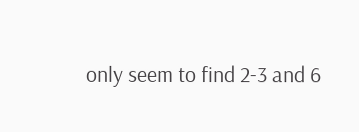only seem to find 2-3 and 6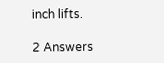inch lifts.

2 Answers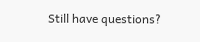Still have questions?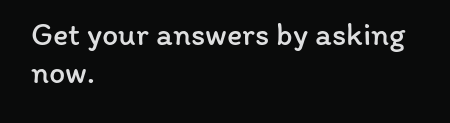Get your answers by asking now.